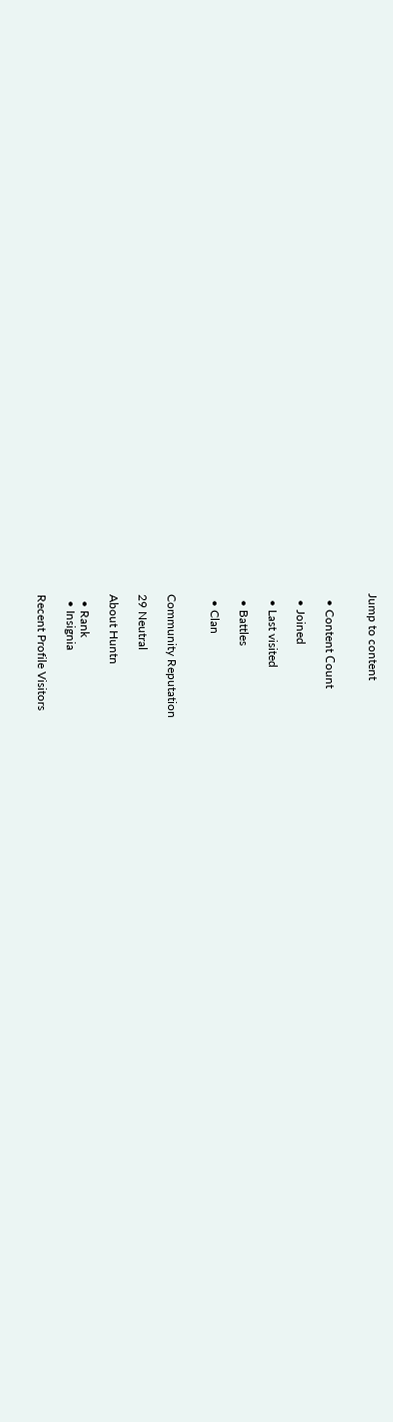Jump to content


  • Content Сount

  • Joined

  • Last visited

  • Battles

  • Clan


Community Reputation

29 Neutral

About Huntn

  • Rank
  • Insignia

Recent Profile Visitors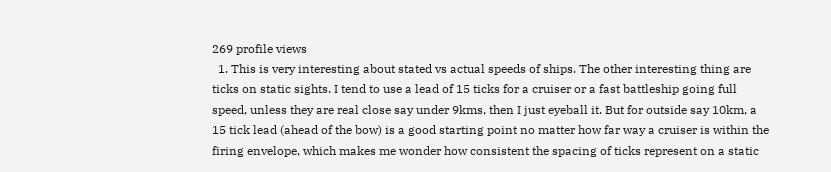269 profile views
  1. This is very interesting about stated vs actual speeds of ships. The other interesting thing are ticks on static sights. I tend to use a lead of 15 ticks for a cruiser or a fast battleship going full speed, unless they are real close say under 9kms, then I just eyeball it. But for outside say 10km, a 15 tick lead (ahead of the bow) is a good starting point no matter how far way a cruiser is within the firing envelope, which makes me wonder how consistent the spacing of ticks represent on a static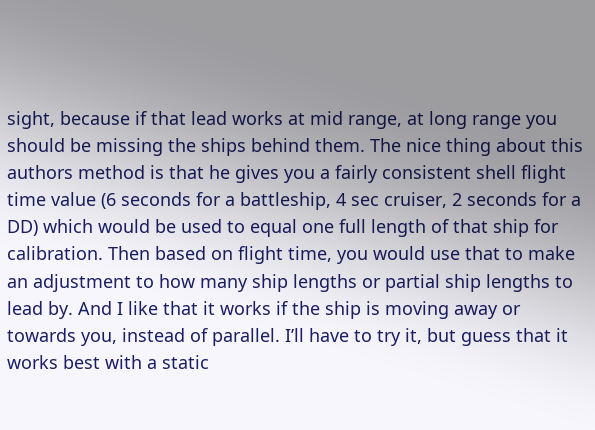sight, because if that lead works at mid range, at long range you should be missing the ships behind them. The nice thing about this authors method is that he gives you a fairly consistent shell flight time value (6 seconds for a battleship, 4 sec cruiser, 2 seconds for a DD) which would be used to equal one full length of that ship for calibration. Then based on flight time, you would use that to make an adjustment to how many ship lengths or partial ship lengths to lead by. And I like that it works if the ship is moving away or towards you, instead of parallel. I’ll have to try it, but guess that it works best with a static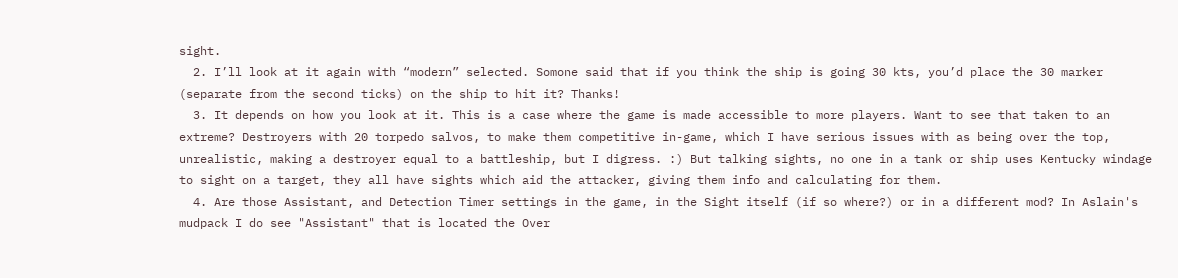sight.
  2. I’ll look at it again with “modern” selected. Somone said that if you think the ship is going 30 kts, you’d place the 30 marker (separate from the second ticks) on the ship to hit it? Thanks!
  3. It depends on how you look at it. This is a case where the game is made accessible to more players. Want to see that taken to an extreme? Destroyers with 20 torpedo salvos, to make them competitive in-game, which I have serious issues with as being over the top, unrealistic, making a destroyer equal to a battleship, but I digress. :) But talking sights, no one in a tank or ship uses Kentucky windage to sight on a target, they all have sights which aid the attacker, giving them info and calculating for them.
  4. Are those Assistant, and Detection Timer settings in the game, in the Sight itself (if so where?) or in a different mod? In Aslain's mudpack I do see "Assistant" that is located the Over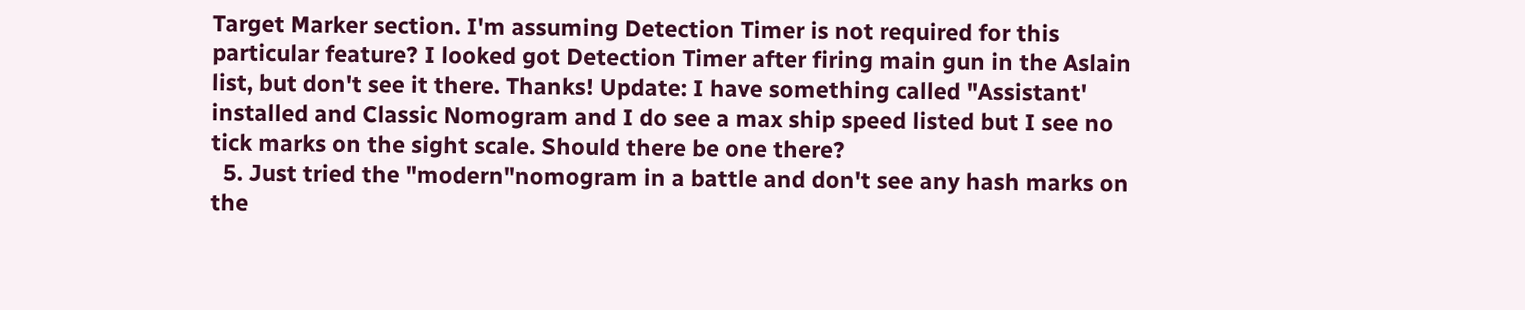Target Marker section. I'm assuming Detection Timer is not required for this particular feature? I looked got Detection Timer after firing main gun in the Aslain list, but don't see it there. Thanks! Update: I have something called "Assistant' installed and Classic Nomogram and I do see a max ship speed listed but I see no tick marks on the sight scale. Should there be one there?
  5. Just tried the "modern"nomogram in a battle and don't see any hash marks on the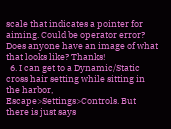scale that indicates a pointer for aiming. Could be operator error? Does anyone have an image of what that looks like? Thanks!
  6. I can get to a Dynamic/Static cross hair setting while sitting in the harbor, Escape>Settings>Controls. But there is just says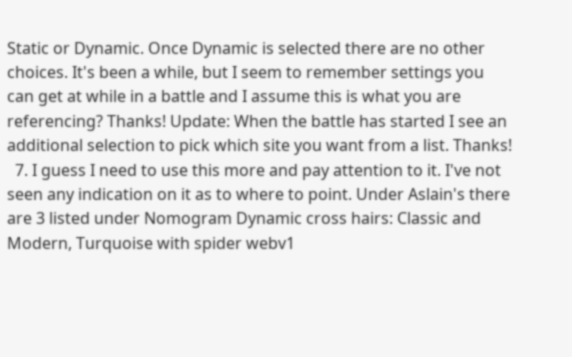Static or Dynamic. Once Dynamic is selected there are no other choices. It's been a while, but I seem to remember settings you can get at while in a battle and I assume this is what you are referencing? Thanks! Update: When the battle has started I see an additional selection to pick which site you want from a list. Thanks!
  7. I guess I need to use this more and pay attention to it. I've not seen any indication on it as to where to point. Under Aslain's there are 3 listed under Nomogram Dynamic cross hairs: Classic and Modern, Turquoise with spider webv1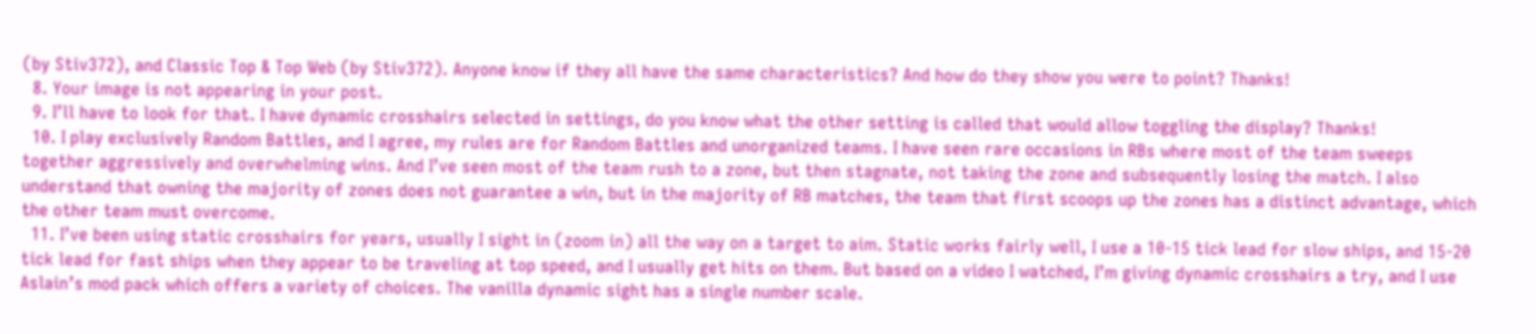(by Stiv372), and Classic Top & Top Web (by Stiv372). Anyone know if they all have the same characteristics? And how do they show you were to point? Thanks!
  8. Your image is not appearing in your post.
  9. I’ll have to look for that. I have dynamic crosshairs selected in settings, do you know what the other setting is called that would allow toggling the display? Thanks!
  10. I play exclusively Random Battles, and I agree, my rules are for Random Battles and unorganized teams. I have seen rare occasions in RBs where most of the team sweeps together aggressively and overwhelming wins. And I’ve seen most of the team rush to a zone, but then stagnate, not taking the zone and subsequently losing the match. I also understand that owning the majority of zones does not guarantee a win, but in the majority of RB matches, the team that first scoops up the zones has a distinct advantage, which the other team must overcome.
  11. I’ve been using static crosshairs for years, usually I sight in (zoom in) all the way on a target to aim. Static works fairly well, I use a 10-15 tick lead for slow ships, and 15-20 tick lead for fast ships when they appear to be traveling at top speed, and I usually get hits on them. But based on a video I watched, I’m giving dynamic crosshairs a try, and I use Aslain’s mod pack which offers a variety of choices. The vanilla dynamic sight has a single number scale.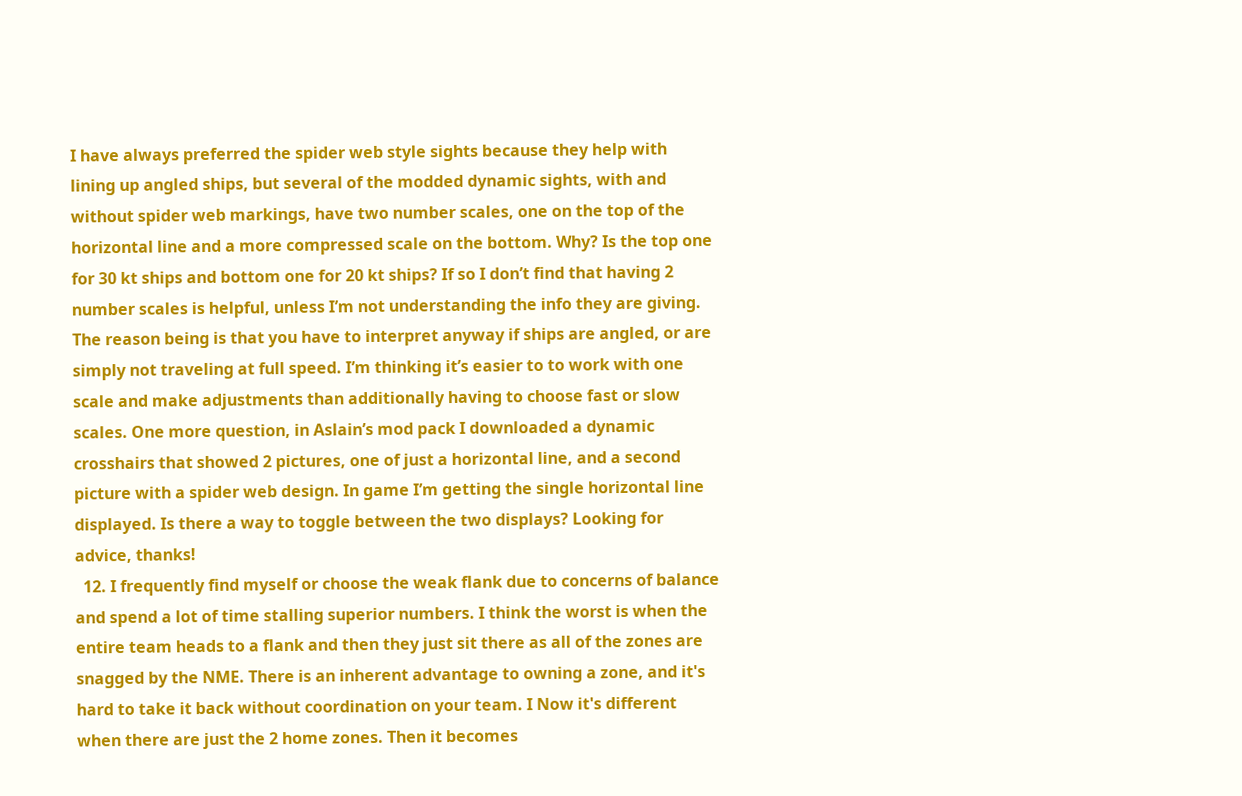I have always preferred the spider web style sights because they help with lining up angled ships, but several of the modded dynamic sights, with and without spider web markings, have two number scales, one on the top of the horizontal line and a more compressed scale on the bottom. Why? Is the top one for 30 kt ships and bottom one for 20 kt ships? If so I don’t find that having 2 number scales is helpful, unless I’m not understanding the info they are giving. The reason being is that you have to interpret anyway if ships are angled, or are simply not traveling at full speed. I’m thinking it’s easier to to work with one scale and make adjustments than additionally having to choose fast or slow scales. One more question, in Aslain’s mod pack I downloaded a dynamic crosshairs that showed 2 pictures, one of just a horizontal line, and a second picture with a spider web design. In game I’m getting the single horizontal line displayed. Is there a way to toggle between the two displays? Looking for advice, thanks!
  12. I frequently find myself or choose the weak flank due to concerns of balance and spend a lot of time stalling superior numbers. I think the worst is when the entire team heads to a flank and then they just sit there as all of the zones are snagged by the NME. There is an inherent advantage to owning a zone, and it's hard to take it back without coordination on your team. I Now it's different when there are just the 2 home zones. Then it becomes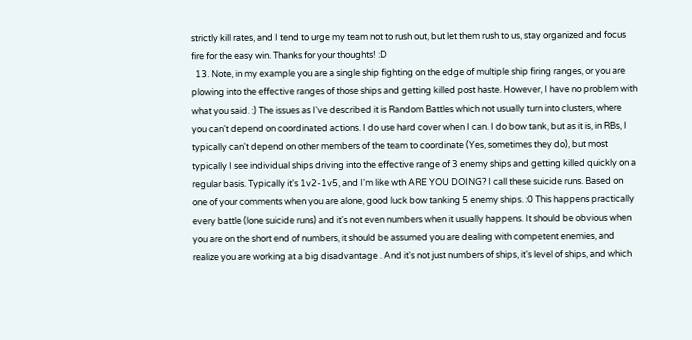strictly kill rates, and I tend to urge my team not to rush out, but let them rush to us, stay organized and focus fire for the easy win. Thanks for your thoughts! :D
  13. Note, in my example you are a single ship fighting on the edge of multiple ship firing ranges, or you are plowing into the effective ranges of those ships and getting killed post haste. However, I have no problem with what you said. :) The issues as I've described it is Random Battles which not usually turn into clusters, where you can't depend on coordinated actions. I do use hard cover when I can. I do bow tank, but as it is, in RBs, I typically can't depend on other members of the team to coordinate (Yes, sometimes they do), but most typically I see individual ships driving into the effective range of 3 enemy ships and getting killed quickly on a regular basis. Typically it's 1v2-1v5, and I'm like wth ARE YOU DOING? I call these suicide runs. Based on one of your comments when you are alone, good luck bow tanking 5 enemy ships. :0 This happens practically every battle (lone suicide runs) and it's not even numbers when it usually happens. It should be obvious when you are on the short end of numbers, it should be assumed you are dealing with competent enemies, and realize you are working at a big disadvantage . And it's not just numbers of ships, it's level of ships, and which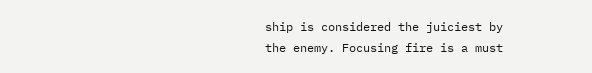ship is considered the juiciest by the enemy. Focusing fire is a must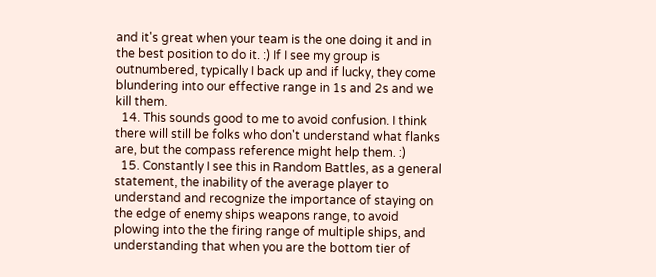and it's great when your team is the one doing it and in the best position to do it. :) If I see my group is outnumbered, typically I back up and if lucky, they come blundering into our effective range in 1s and 2s and we kill them.
  14. This sounds good to me to avoid confusion. I think there will still be folks who don't understand what flanks are, but the compass reference might help them. :)
  15. Constantly I see this in Random Battles, as a general statement, the inability of the average player to understand and recognize the importance of staying on the edge of enemy ships weapons range, to avoid plowing into the the firing range of multiple ships, and understanding that when you are the bottom tier of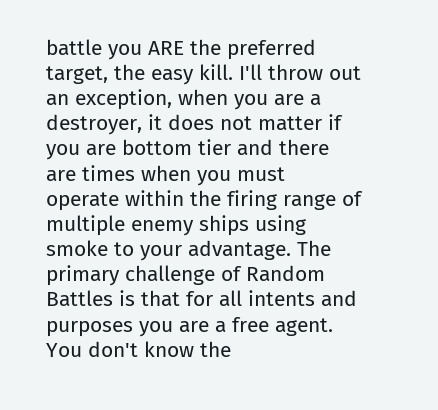battle you ARE the preferred target, the easy kill. I'll throw out an exception, when you are a destroyer, it does not matter if you are bottom tier and there are times when you must operate within the firing range of multiple enemy ships using smoke to your advantage. The primary challenge of Random Battles is that for all intents and purposes you are a free agent. You don't know the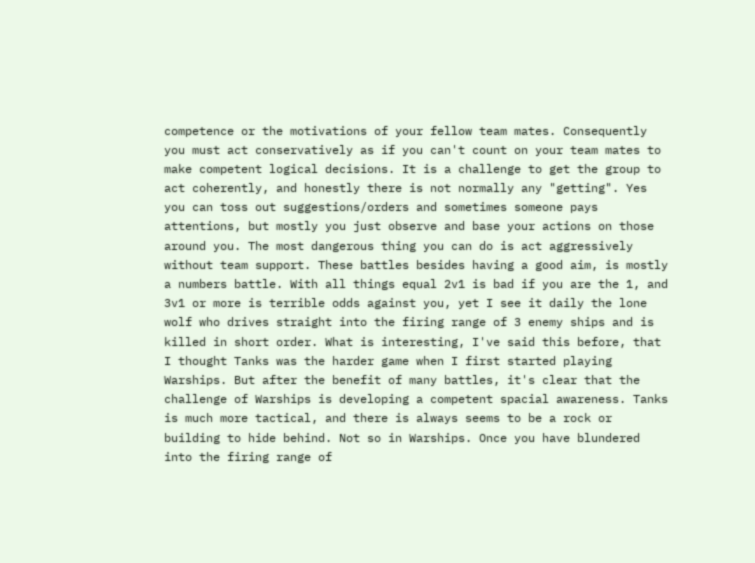competence or the motivations of your fellow team mates. Consequently you must act conservatively as if you can't count on your team mates to make competent logical decisions. It is a challenge to get the group to act coherently, and honestly there is not normally any "getting". Yes you can toss out suggestions/orders and sometimes someone pays attentions, but mostly you just observe and base your actions on those around you. The most dangerous thing you can do is act aggressively without team support. These battles besides having a good aim, is mostly a numbers battle. With all things equal 2v1 is bad if you are the 1, and 3v1 or more is terrible odds against you, yet I see it daily the lone wolf who drives straight into the firing range of 3 enemy ships and is killed in short order. What is interesting, I've said this before, that I thought Tanks was the harder game when I first started playing Warships. But after the benefit of many battles, it's clear that the challenge of Warships is developing a competent spacial awareness. Tanks is much more tactical, and there is always seems to be a rock or building to hide behind. Not so in Warships. Once you have blundered into the firing range of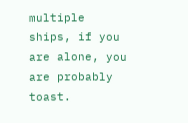multiple ships, if you are alone, you are probably toast.